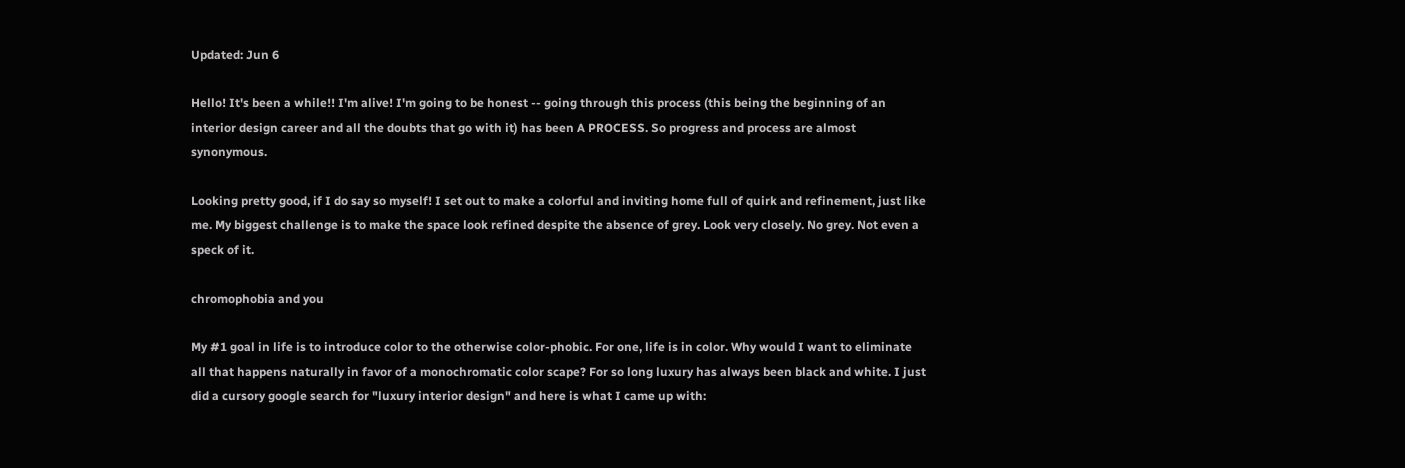Updated: Jun 6

Hello! It's been a while!! I'm alive! I'm going to be honest -- going through this process (this being the beginning of an interior design career and all the doubts that go with it) has been A PROCESS. So progress and process are almost synonymous.

Looking pretty good, if I do say so myself! I set out to make a colorful and inviting home full of quirk and refinement, just like me. My biggest challenge is to make the space look refined despite the absence of grey. Look very closely. No grey. Not even a speck of it.

chromophobia and you

My #1 goal in life is to introduce color to the otherwise color-phobic. For one, life is in color. Why would I want to eliminate all that happens naturally in favor of a monochromatic color scape? For so long luxury has always been black and white. I just did a cursory google search for "luxury interior design" and here is what I came up with: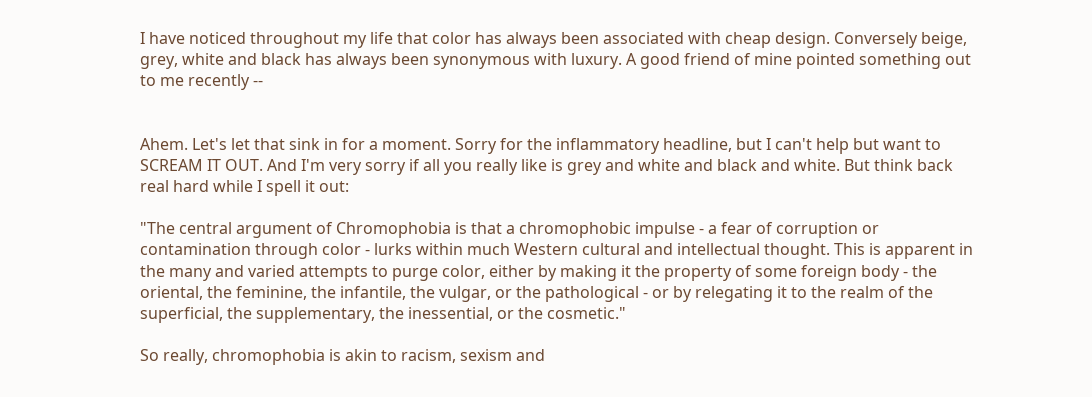I have noticed throughout my life that color has always been associated with cheap design. Conversely beige, grey, white and black has always been synonymous with luxury. A good friend of mine pointed something out to me recently --


Ahem. Let's let that sink in for a moment. Sorry for the inflammatory headline, but I can't help but want to SCREAM IT OUT. And I'm very sorry if all you really like is grey and white and black and white. But think back real hard while I spell it out:

"The central argument of Chromophobia is that a chromophobic impulse - a fear of corruption or contamination through color - lurks within much Western cultural and intellectual thought. This is apparent in the many and varied attempts to purge color, either by making it the property of some foreign body - the oriental, the feminine, the infantile, the vulgar, or the pathological - or by relegating it to the realm of the superficial, the supplementary, the inessential, or the cosmetic."

So really, chromophobia is akin to racism, sexism and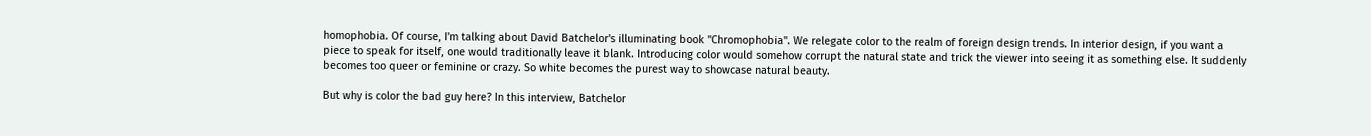homophobia. Of course, I'm talking about David Batchelor's illuminating book "Chromophobia". We relegate color to the realm of foreign design trends. In interior design, if you want a piece to speak for itself, one would traditionally leave it blank. Introducing color would somehow corrupt the natural state and trick the viewer into seeing it as something else. It suddenly becomes too queer or feminine or crazy. So white becomes the purest way to showcase natural beauty.

But why is color the bad guy here? In this interview, Batchelor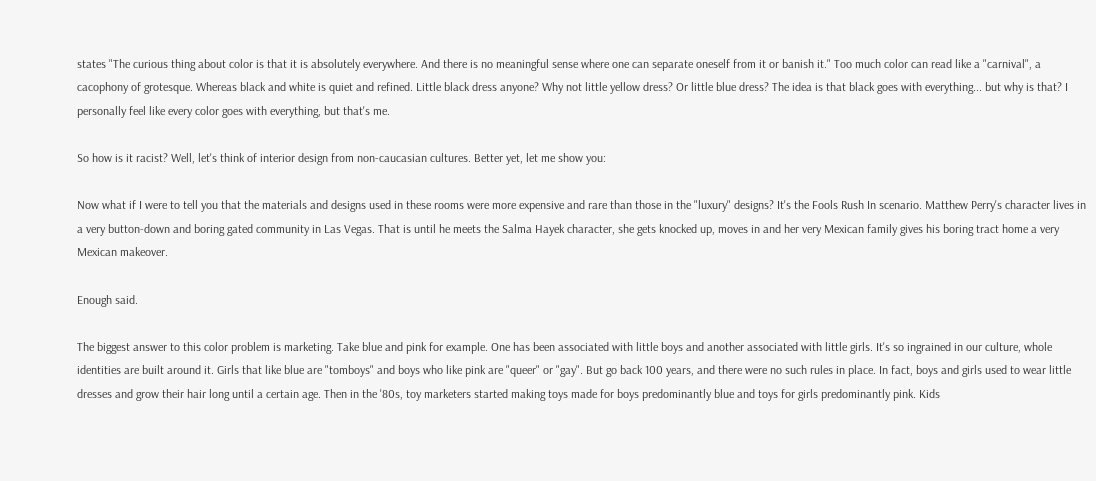states "The curious thing about color is that it is absolutely everywhere. And there is no meaningful sense where one can separate oneself from it or banish it." Too much color can read like a "carnival", a cacophony of grotesque. Whereas black and white is quiet and refined. Little black dress anyone? Why not little yellow dress? Or little blue dress? The idea is that black goes with everything... but why is that? I personally feel like every color goes with everything, but that's me.

So how is it racist? Well, let's think of interior design from non-caucasian cultures. Better yet, let me show you:

Now what if I were to tell you that the materials and designs used in these rooms were more expensive and rare than those in the "luxury" designs? It's the Fools Rush In scenario. Matthew Perry's character lives in a very button-down and boring gated community in Las Vegas. That is until he meets the Salma Hayek character, she gets knocked up, moves in and her very Mexican family gives his boring tract home a very Mexican makeover.

Enough said.

The biggest answer to this color problem is marketing. Take blue and pink for example. One has been associated with little boys and another associated with little girls. It's so ingrained in our culture, whole identities are built around it. Girls that like blue are "tomboys" and boys who like pink are "queer" or "gay". But go back 100 years, and there were no such rules in place. In fact, boys and girls used to wear little dresses and grow their hair long until a certain age. Then in the '80s, toy marketers started making toys made for boys predominantly blue and toys for girls predominantly pink. Kids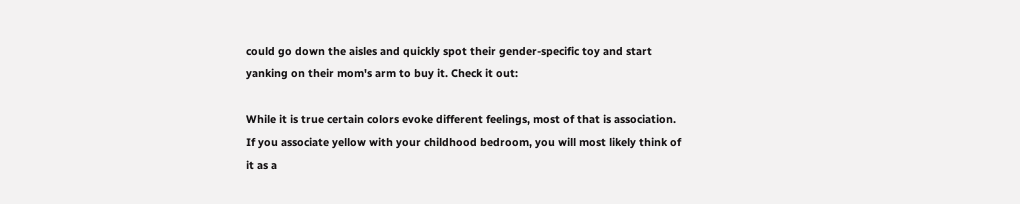could go down the aisles and quickly spot their gender-specific toy and start yanking on their mom's arm to buy it. Check it out:

While it is true certain colors evoke different feelings, most of that is association. If you associate yellow with your childhood bedroom, you will most likely think of it as a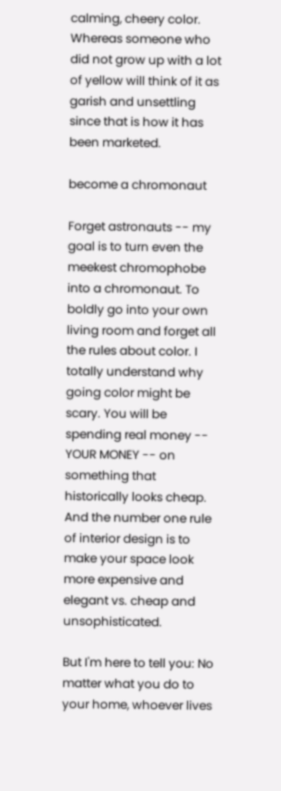calming, cheery color. Whereas someone who did not grow up with a lot of yellow will think of it as garish and unsettling since that is how it has been marketed.

become a chromonaut

Forget astronauts -- my goal is to turn even the meekest chromophobe into a chromonaut. To boldly go into your own living room and forget all the rules about color. I totally understand why going color might be scary. You will be spending real money -- YOUR MONEY -- on something that historically looks cheap. And the number one rule of interior design is to make your space look more expensive and elegant vs. cheap and unsophisticated.

But I'm here to tell you: No matter what you do to your home, whoever lives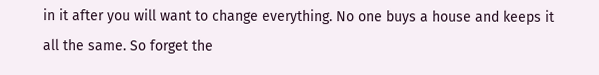in it after you will want to change everything. No one buys a house and keeps it all the same. So forget the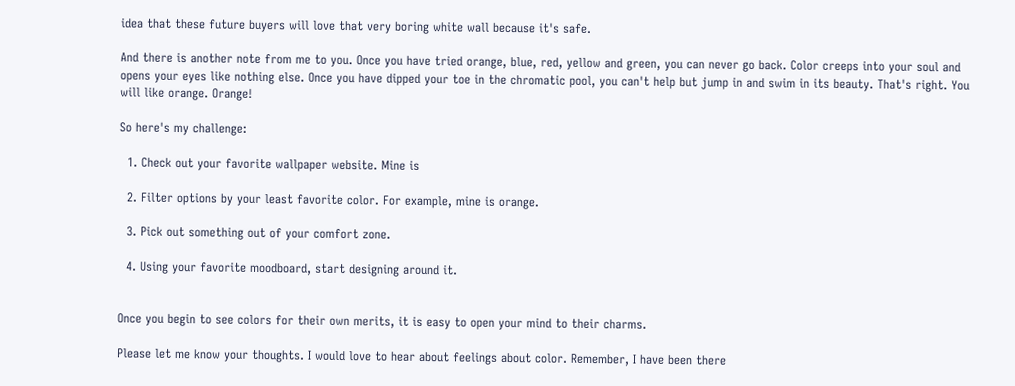idea that these future buyers will love that very boring white wall because it's safe.

And there is another note from me to you. Once you have tried orange, blue, red, yellow and green, you can never go back. Color creeps into your soul and opens your eyes like nothing else. Once you have dipped your toe in the chromatic pool, you can't help but jump in and swim in its beauty. That's right. You will like orange. Orange!

So here's my challenge:

  1. Check out your favorite wallpaper website. Mine is

  2. Filter options by your least favorite color. For example, mine is orange.

  3. Pick out something out of your comfort zone.

  4. Using your favorite moodboard, start designing around it.


Once you begin to see colors for their own merits, it is easy to open your mind to their charms.

Please let me know your thoughts. I would love to hear about feelings about color. Remember, I have been there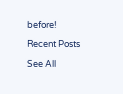before!

Recent Posts

See All